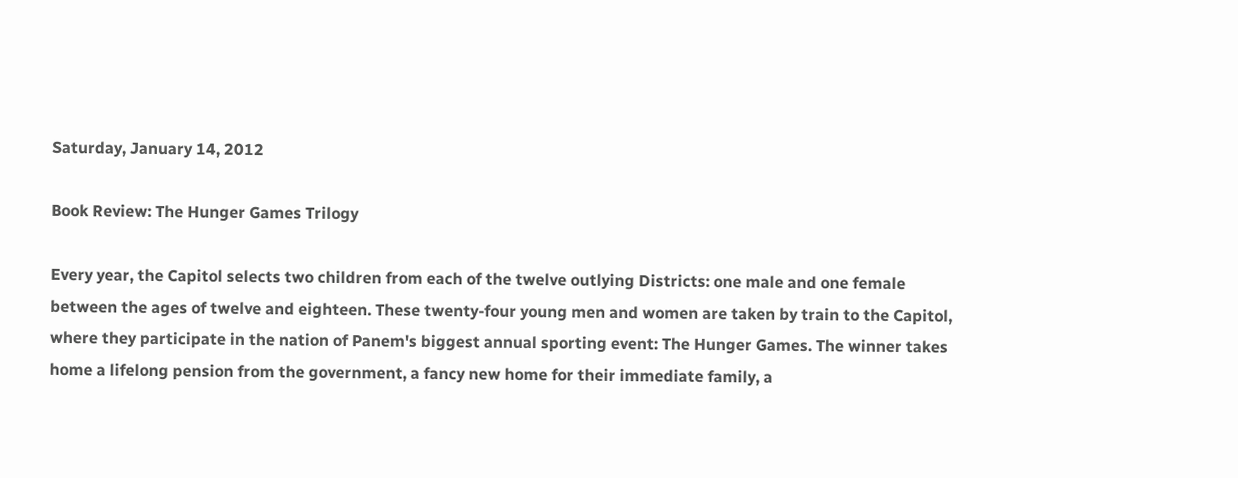Saturday, January 14, 2012

Book Review: The Hunger Games Trilogy

Every year, the Capitol selects two children from each of the twelve outlying Districts: one male and one female between the ages of twelve and eighteen. These twenty-four young men and women are taken by train to the Capitol, where they participate in the nation of Panem's biggest annual sporting event: The Hunger Games. The winner takes home a lifelong pension from the government, a fancy new home for their immediate family, a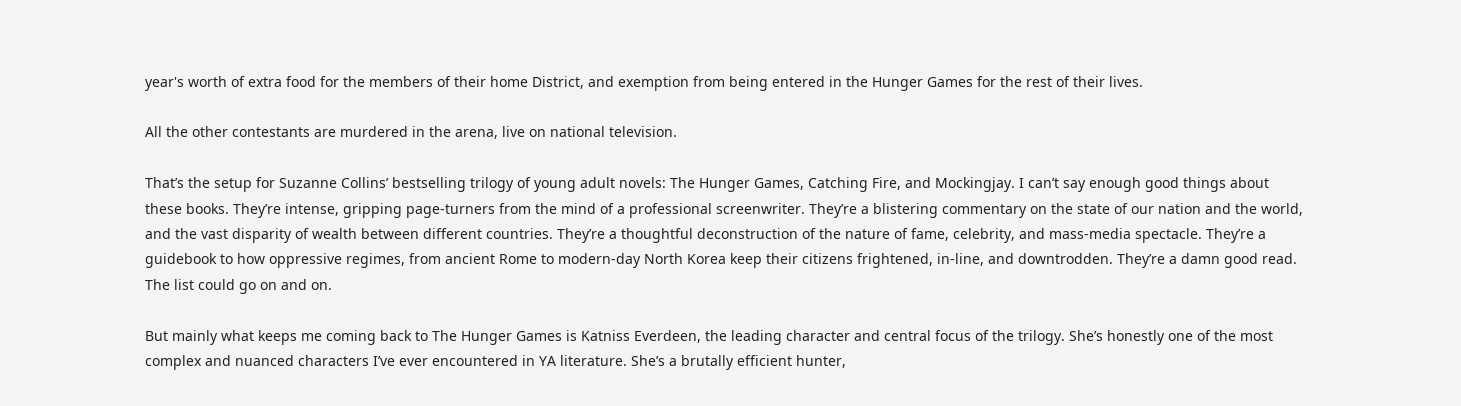year's worth of extra food for the members of their home District, and exemption from being entered in the Hunger Games for the rest of their lives.

All the other contestants are murdered in the arena, live on national television.

That’s the setup for Suzanne Collins’ bestselling trilogy of young adult novels: The Hunger Games, Catching Fire, and Mockingjay. I can’t say enough good things about these books. They’re intense, gripping page-turners from the mind of a professional screenwriter. They’re a blistering commentary on the state of our nation and the world, and the vast disparity of wealth between different countries. They’re a thoughtful deconstruction of the nature of fame, celebrity, and mass-media spectacle. They’re a guidebook to how oppressive regimes, from ancient Rome to modern-day North Korea keep their citizens frightened, in-line, and downtrodden. They’re a damn good read. The list could go on and on.

But mainly what keeps me coming back to The Hunger Games is Katniss Everdeen, the leading character and central focus of the trilogy. She’s honestly one of the most complex and nuanced characters I’ve ever encountered in YA literature. She’s a brutally efficient hunter,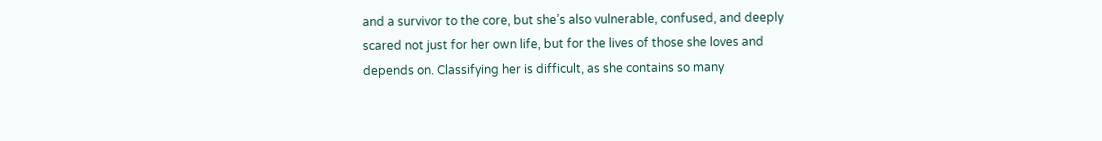and a survivor to the core, but she’s also vulnerable, confused, and deeply scared not just for her own life, but for the lives of those she loves and depends on. Classifying her is difficult, as she contains so many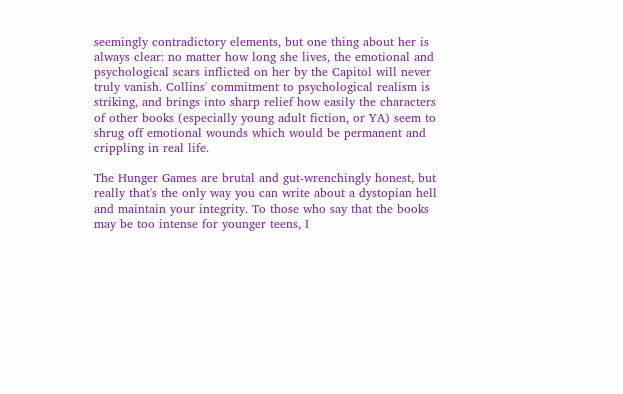seemingly contradictory elements, but one thing about her is always clear: no matter how long she lives, the emotional and psychological scars inflicted on her by the Capitol will never truly vanish. Collins' commitment to psychological realism is striking, and brings into sharp relief how easily the characters of other books (especially young adult fiction, or YA) seem to shrug off emotional wounds which would be permanent and crippling in real life.

The Hunger Games are brutal and gut-wrenchingly honest, but really that's the only way you can write about a dystopian hell and maintain your integrity. To those who say that the books may be too intense for younger teens, I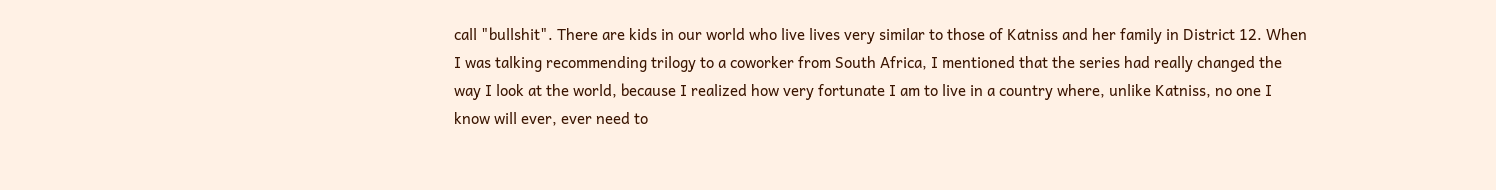call "bullshit". There are kids in our world who live lives very similar to those of Katniss and her family in District 12. When I was talking recommending trilogy to a coworker from South Africa, I mentioned that the series had really changed the way I look at the world, because I realized how very fortunate I am to live in a country where, unlike Katniss, no one I know will ever, ever need to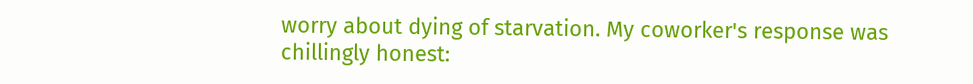worry about dying of starvation. My coworker's response was chillingly honest: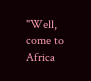"Well, come to Africa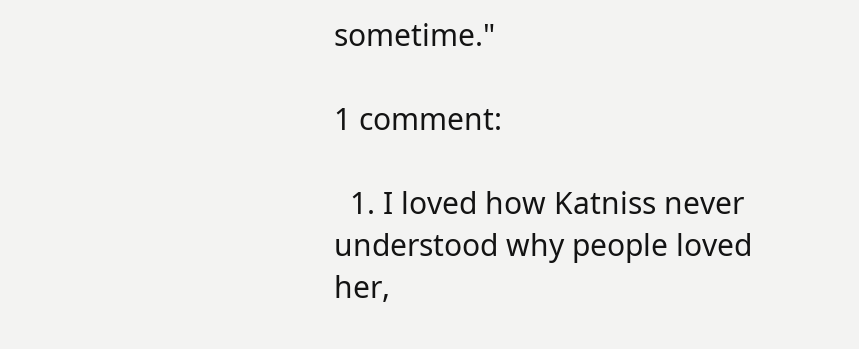sometime."

1 comment:

  1. I loved how Katniss never understood why people loved her,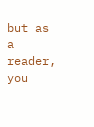but as a reader, you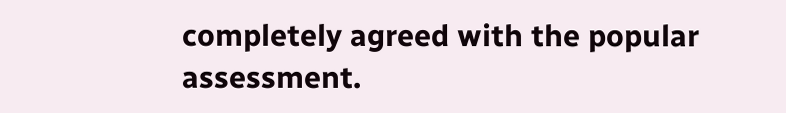completely agreed with the popular assessment.